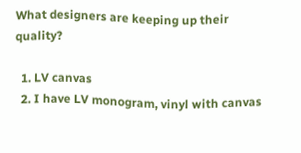What designers are keeping up their quality?

  1. LV canvas
  2. I have LV monogram, vinyl with canvas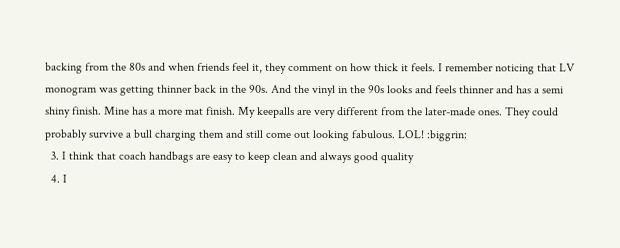backing from the 80s and when friends feel it, they comment on how thick it feels. I remember noticing that LV monogram was getting thinner back in the 90s. And the vinyl in the 90s looks and feels thinner and has a semi shiny finish. Mine has a more mat finish. My keepalls are very different from the later-made ones. They could probably survive a bull charging them and still come out looking fabulous. LOL! :biggrin:
  3. I think that coach handbags are easy to keep clean and always good quality
  4. I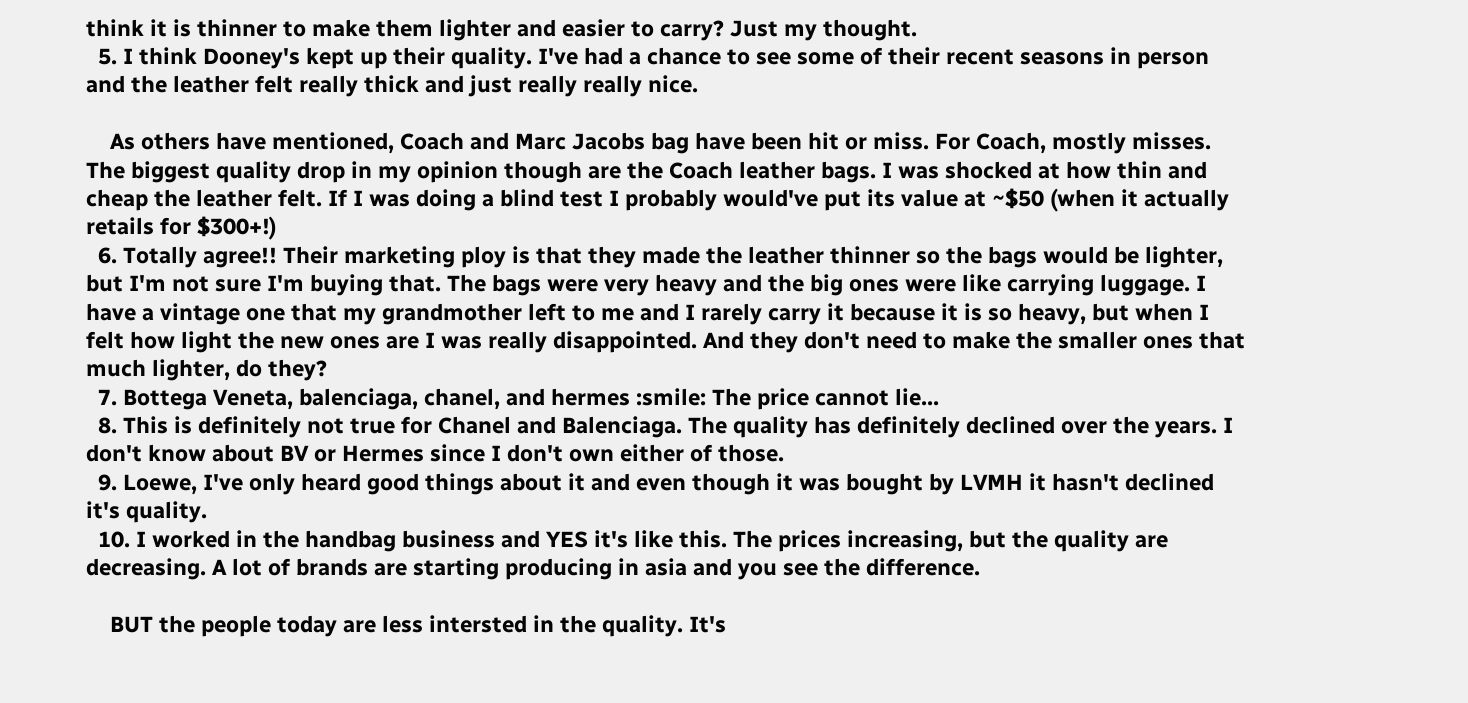think it is thinner to make them lighter and easier to carry? Just my thought.
  5. I think Dooney's kept up their quality. I've had a chance to see some of their recent seasons in person and the leather felt really thick and just really really nice.

    As others have mentioned, Coach and Marc Jacobs bag have been hit or miss. For Coach, mostly misses. The biggest quality drop in my opinion though are the Coach leather bags. I was shocked at how thin and cheap the leather felt. If I was doing a blind test I probably would've put its value at ~$50 (when it actually retails for $300+!)
  6. Totally agree!! Their marketing ploy is that they made the leather thinner so the bags would be lighter, but I'm not sure I'm buying that. The bags were very heavy and the big ones were like carrying luggage. I have a vintage one that my grandmother left to me and I rarely carry it because it is so heavy, but when I felt how light the new ones are I was really disappointed. And they don't need to make the smaller ones that much lighter, do they?
  7. Bottega Veneta, balenciaga, chanel, and hermes :smile: The price cannot lie...
  8. This is definitely not true for Chanel and Balenciaga. The quality has definitely declined over the years. I don't know about BV or Hermes since I don't own either of those.
  9. Loewe, I've only heard good things about it and even though it was bought by LVMH it hasn't declined it's quality.
  10. I worked in the handbag business and YES it's like this. The prices increasing, but the quality are decreasing. A lot of brands are starting producing in asia and you see the difference.

    BUT the people today are less intersted in the quality. It's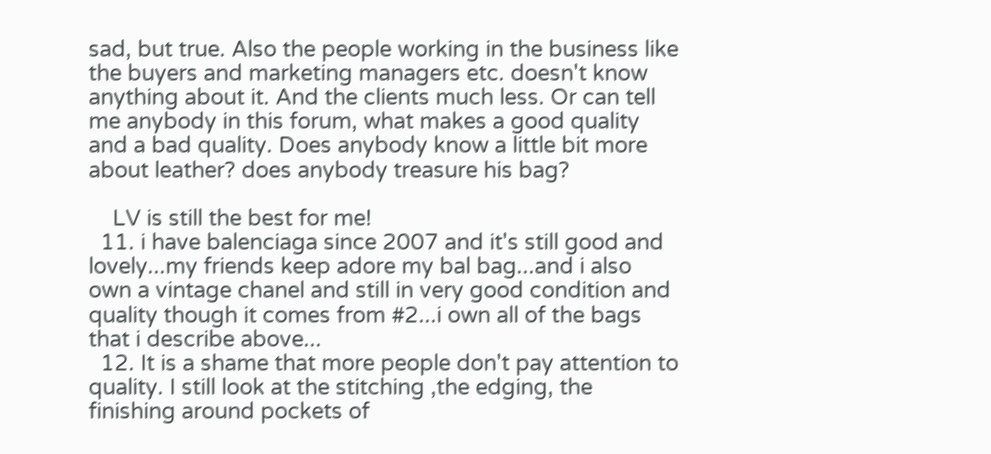sad, but true. Also the people working in the business like the buyers and marketing managers etc. doesn't know anything about it. And the clients much less. Or can tell me anybody in this forum, what makes a good quality and a bad quality. Does anybody know a little bit more about leather? does anybody treasure his bag?

    LV is still the best for me!
  11. i have balenciaga since 2007 and it's still good and lovely...my friends keep adore my bal bag...and i also own a vintage chanel and still in very good condition and quality though it comes from #2...i own all of the bags that i describe above...
  12. It is a shame that more people don't pay attention to quality. I still look at the stitching ,the edging, the finishing around pockets of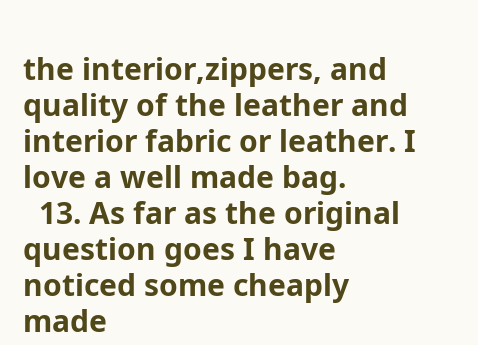the interior,zippers, and quality of the leather and interior fabric or leather. I love a well made bag.
  13. As far as the original question goes I have noticed some cheaply made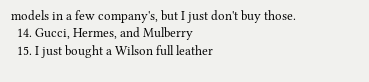models in a few company's, but I just don't buy those.
  14. Gucci, Hermes, and Mulberry
  15. I just bought a Wilson full leather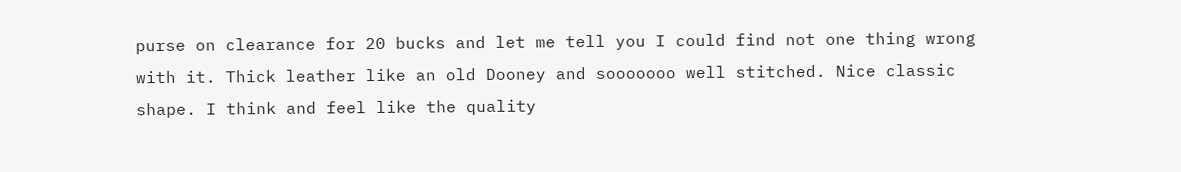purse on clearance for 20 bucks and let me tell you I could find not one thing wrong with it. Thick leather like an old Dooney and sooooooo well stitched. Nice classic shape. I think and feel like the quality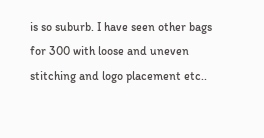is so suburb. I have seen other bags for 300 with loose and uneven stitching and logo placement etc..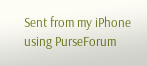Sent from my iPhone using PurseForum